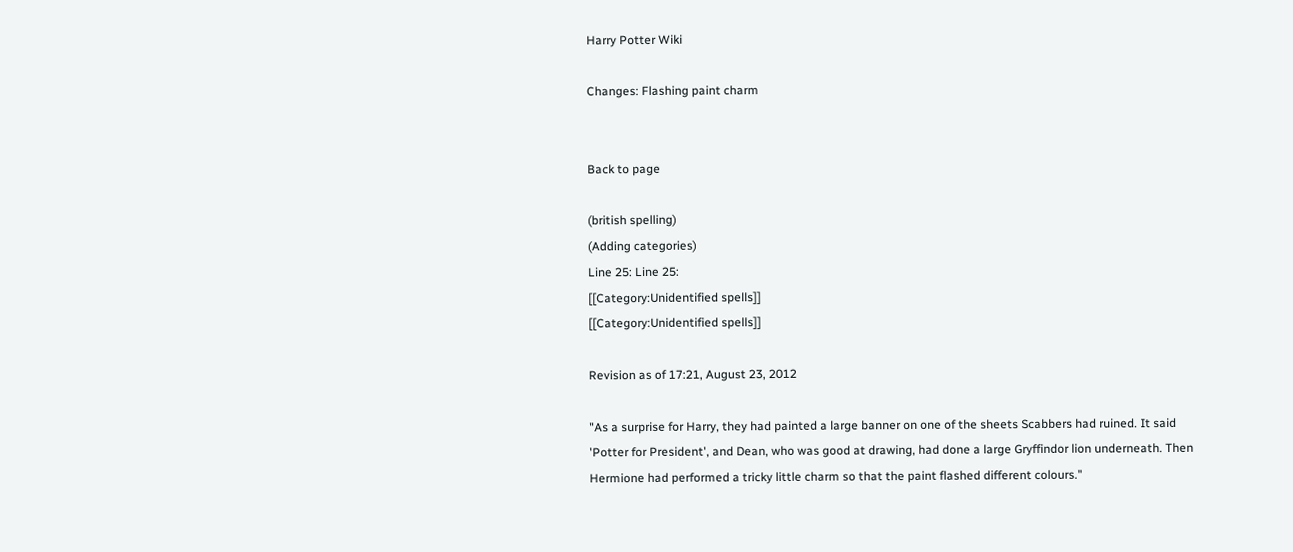Harry Potter Wiki

Changes: Flashing paint charm


Back to page

(british spelling)
(Adding categories)
Line 25: Line 25:
[[Category:Unidentified spells]]
[[Category:Unidentified spells]]

Revision as of 17:21, August 23, 2012

"As a surprise for Harry, they had painted a large banner on one of the sheets Scabbers had ruined. It said 'Potter for President', and Dean, who was good at drawing, had done a large Gryffindor lion underneath. Then Hermione had performed a tricky little charm so that the paint flashed different colours."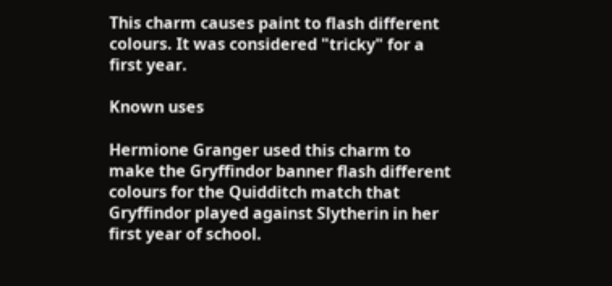This charm causes paint to flash different colours. It was considered "tricky" for a first year.

Known uses

Hermione Granger used this charm to make the Gryffindor banner flash different colours for the Quidditch match that Gryffindor played against Slytherin in her first year of school.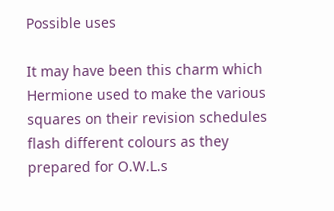Possible uses

It may have been this charm which Hermione used to make the various squares on their revision schedules flash different colours as they prepared for O.W.L.s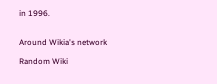in 1996.


Around Wikia's network

Random Wiki